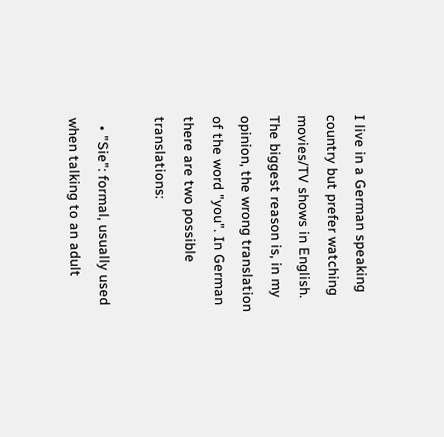I live in a German speaking country but prefer watching movies/TV shows in English. The biggest reason is, in my opinion, the wrong translation of the word "you". In German there are two possible translations:

  • "Sie": formal, usually used when talking to an adult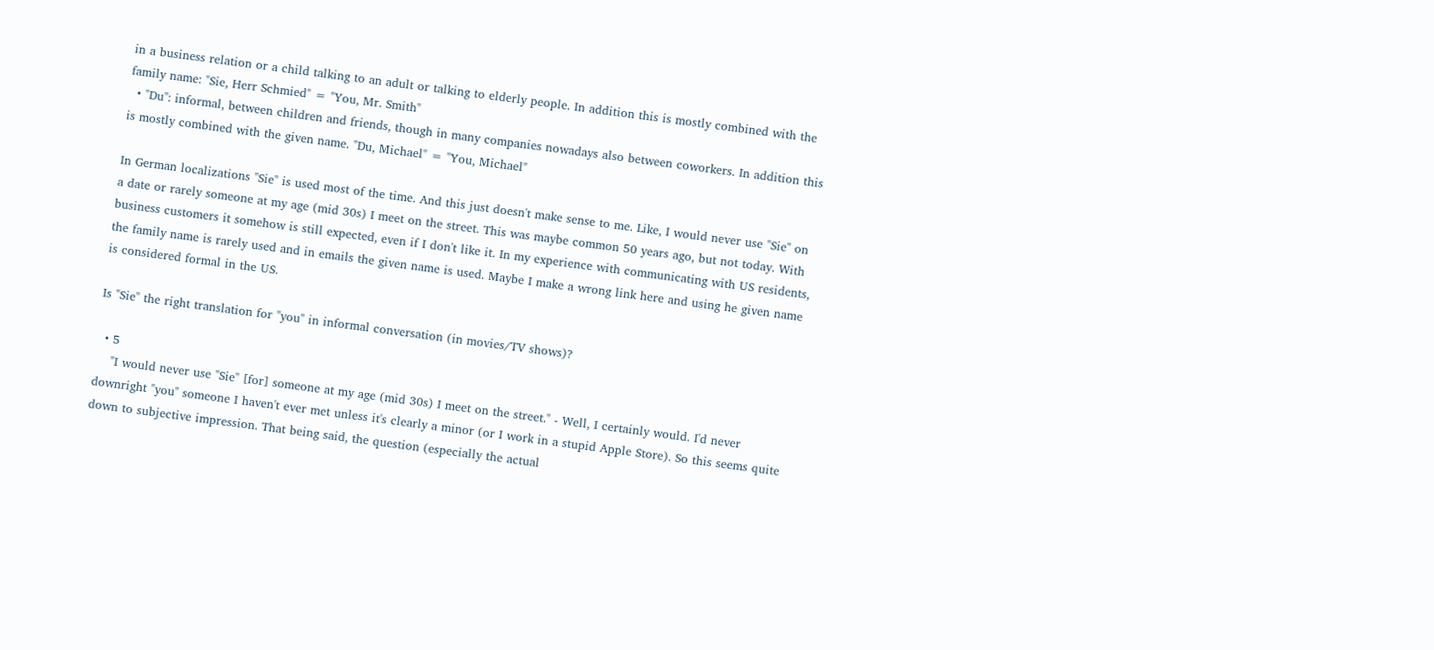in a business relation or a child talking to an adult or talking to elderly people. In addition this is mostly combined with the family name: "Sie, Herr Schmied" = "You, Mr. Smith"
  • "Du": informal, between children and friends, though in many companies nowadays also between coworkers. In addition this is mostly combined with the given name. "Du, Michael" = "You, Michael"

In German localizations "Sie" is used most of the time. And this just doesn't make sense to me. Like, I would never use "Sie" on a date or rarely someone at my age (mid 30s) I meet on the street. This was maybe common 50 years ago, but not today. With business customers it somehow is still expected, even if I don't like it. In my experience with communicating with US residents, the family name is rarely used and in emails the given name is used. Maybe I make a wrong link here and using he given name is considered formal in the US.

Is "Sie" the right translation for "you" in informal conversation (in movies/TV shows)?

  • 5
    "I would never use "Sie" [for] someone at my age (mid 30s) I meet on the street." - Well, I certainly would. I'd never downright "you" someone I haven't ever met unless it's clearly a minor (or I work in a stupid Apple Store). So this seems quite down to subjective impression. That being said, the question (especially the actual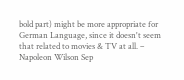bold part) might be more appropriate for German Language, since it doesn't seem that related to movies & TV at all. – Napoleon Wilson Sep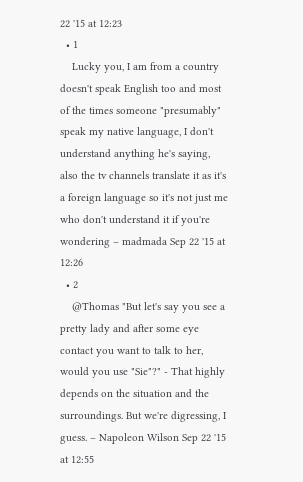22 '15 at 12:23
  • 1
    Lucky you, I am from a country doesn't speak English too and most of the times someone "presumably" speak my native language, I don't understand anything he's saying, also the tv channels translate it as it's a foreign language so it's not just me who don't understand it if you're wondering – madmada Sep 22 '15 at 12:26
  • 2
    @Thomas "But let's say you see a pretty lady and after some eye contact you want to talk to her, would you use "Sie"?" - That highly depends on the situation and the surroundings. But we're digressing, I guess. – Napoleon Wilson Sep 22 '15 at 12:55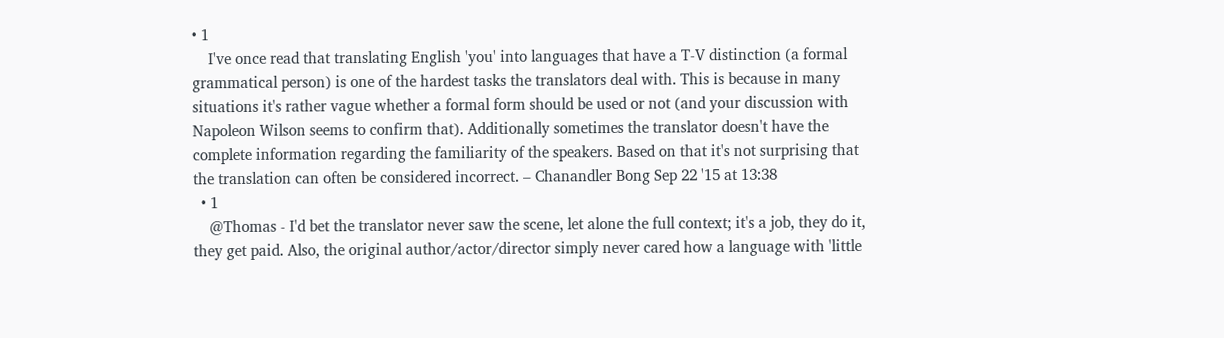• 1
    I've once read that translating English 'you' into languages that have a T-V distinction (a formal grammatical person) is one of the hardest tasks the translators deal with. This is because in many situations it's rather vague whether a formal form should be used or not (and your discussion with Napoleon Wilson seems to confirm that). Additionally sometimes the translator doesn't have the complete information regarding the familiarity of the speakers. Based on that it's not surprising that the translation can often be considered incorrect. – Chanandler Bong Sep 22 '15 at 13:38
  • 1
    @Thomas - I'd bet the translator never saw the scene, let alone the full context; it's a job, they do it, they get paid. Also, the original author/actor/director simply never cared how a language with 'little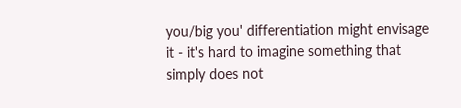you/big you' differentiation might envisage it - it's hard to imagine something that simply does not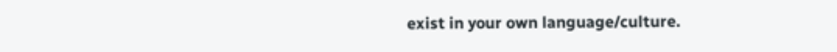exist in your own language/culture.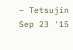– Tetsujin Sep 23 '15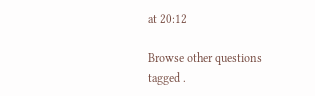at 20:12

Browse other questions tagged .